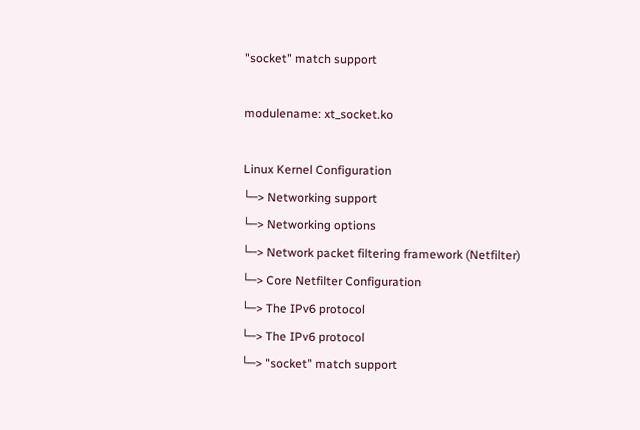"socket" match support

modulename: xt_socket.ko

Linux Kernel Configuration
└─> Networking support
└─> Networking options
└─> Network packet filtering framework (Netfilter)
└─> Core Netfilter Configuration
└─> The IPv6 protocol
└─> The IPv6 protocol
└─> "socket" match support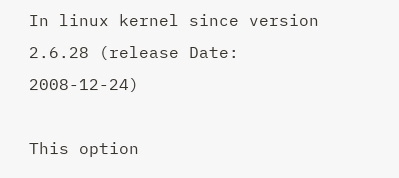In linux kernel since version 2.6.28 (release Date: 2008-12-24)

This option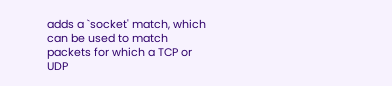adds a `socket' match, which can be used to match
packets for which a TCP or UDP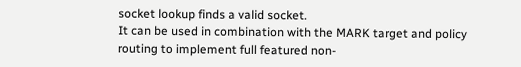socket lookup finds a valid socket.
It can be used in combination with the MARK target and policy
routing to implement full featured non-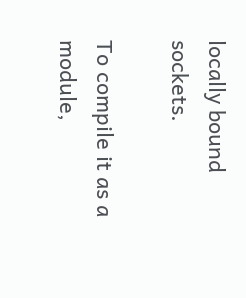locally bound sockets.

To compile it as a module,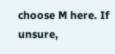choose M here. If unsure,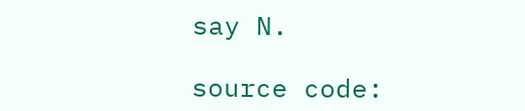say N.

source code: